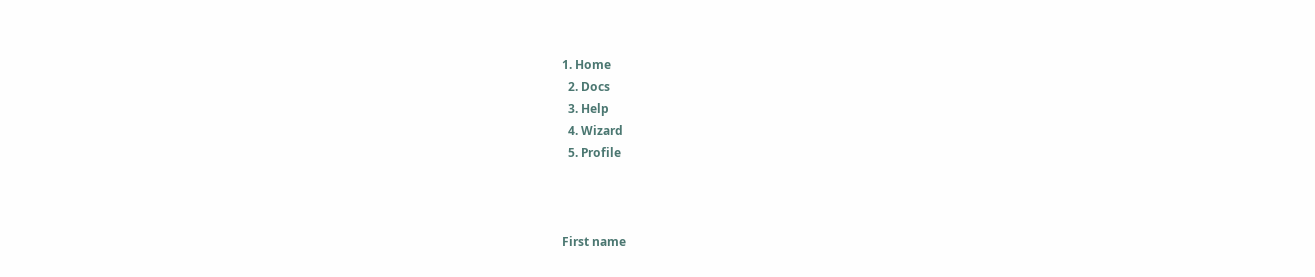1. Home
  2. Docs
  3. Help
  4. Wizard
  5. Profile



First name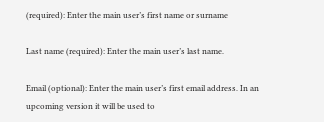(required): Enter the main user’s first name or surname

Last name (required): Enter the main user’s last name.

Email (optional): Enter the main user’s first email address. In an upcoming version it will be used to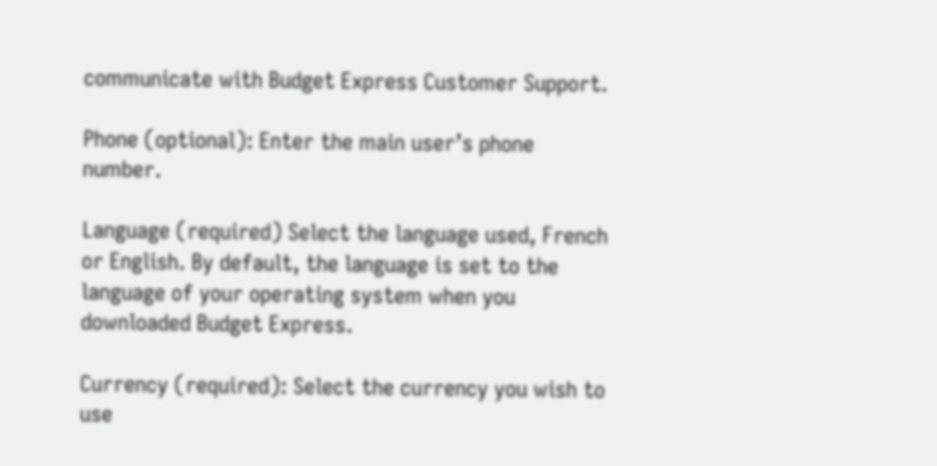communicate with Budget Express Customer Support.

Phone (optional): Enter the main user’s phone number.

Language (required) Select the language used, French or English. By default, the language is set to the language of your operating system when you downloaded Budget Express.

Currency (required): Select the currency you wish to use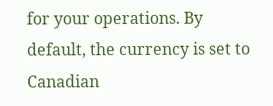for your operations. By default, the currency is set to Canadian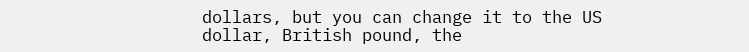dollars, but you can change it to the US dollar, British pound, the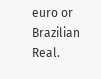euro or Brazilian Real.